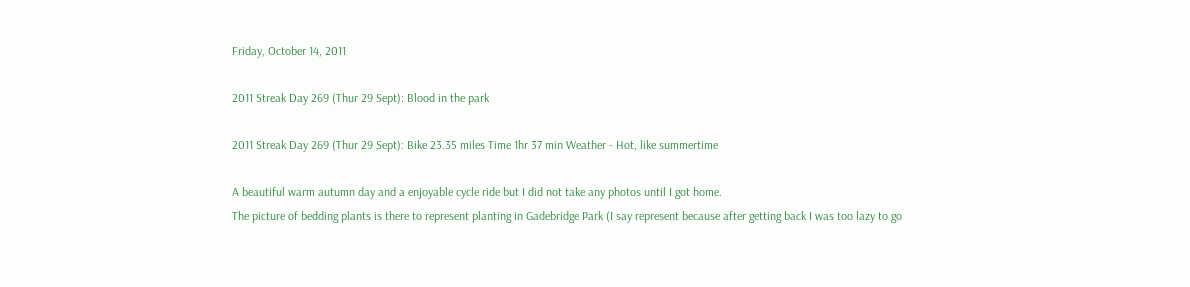Friday, October 14, 2011

2011 Streak Day 269 (Thur 29 Sept): Blood in the park

2011 Streak Day 269 (Thur 29 Sept): Bike 23.35 miles Time 1hr 37 min Weather - Hot, like summertime

A beautiful warm autumn day and a enjoyable cycle ride but I did not take any photos until I got home.
The picture of bedding plants is there to represent planting in Gadebridge Park (I say represent because after getting back I was too lazy to go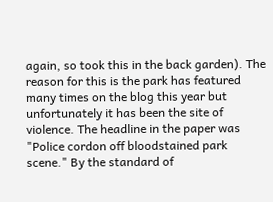again, so took this in the back garden). The reason for this is the park has featured many times on the blog this year but unfortunately it has been the site of violence. The headline in the paper was "Police cordon off bloodstained park scene." By the standard of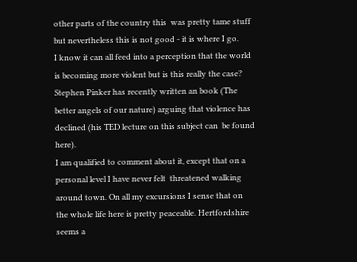other parts of the country this  was pretty tame stuff but nevertheless this is not good - it is where I go.
I know it can all feed into a perception that the world is becoming more violent but is this really the case? Stephen Pinker has recently written an book (The better angels of our nature) arguing that violence has declined (his TED lecture on this subject can  be found here).
I am qualified to comment about it, except that on a personal level I have never felt  threatened walking around town. On all my excursions I sense that on the whole life here is pretty peaceable. Hertfordshire seems a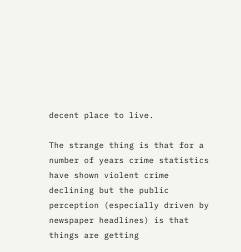decent place to live.

The strange thing is that for a number of years crime statistics have shown violent crime declining but the public perception (especially driven by newspaper headlines) is that things are getting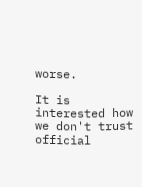worse.

It is interested how we don't trust official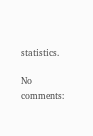statistics.

No comments: